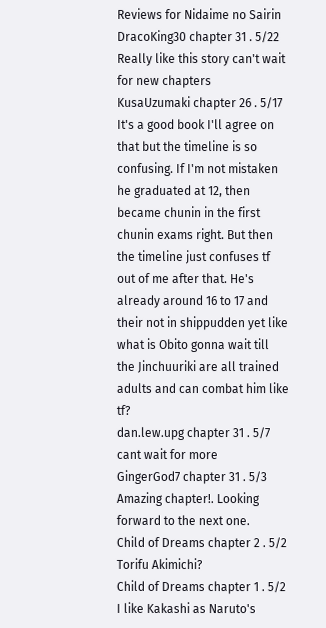Reviews for Nidaime no Sairin
DracoKing30 chapter 31 . 5/22
Really like this story can't wait for new chapters
KusaUzumaki chapter 26 . 5/17
It's a good book I'll agree on that but the timeline is so confusing. If I'm not mistaken he graduated at 12, then became chunin in the first chunin exams right. But then the timeline just confuses tf out of me after that. He's already around 16 to 17 and their not in shippudden yet like what is Obito gonna wait till the Jinchuuriki are all trained adults and can combat him like tf?
dan.lew.upg chapter 31 . 5/7
cant wait for more
GingerGod7 chapter 31 . 5/3
Amazing chapter!. Looking forward to the next one.
Child of Dreams chapter 2 . 5/2
Torifu Akimichi?
Child of Dreams chapter 1 . 5/2
I like Kakashi as Naruto's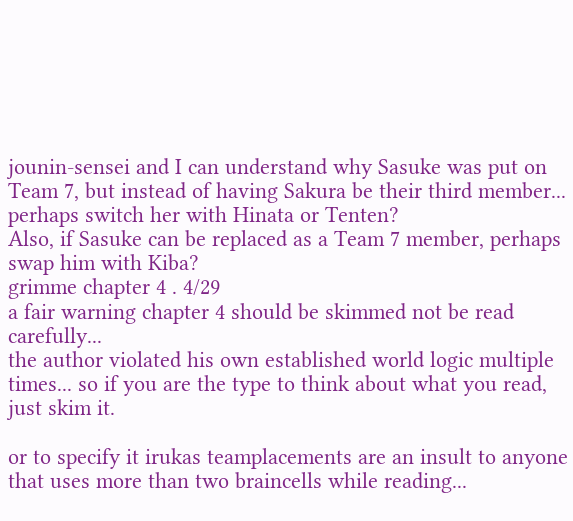jounin-sensei and I can understand why Sasuke was put on Team 7, but instead of having Sakura be their third member... perhaps switch her with Hinata or Tenten?
Also, if Sasuke can be replaced as a Team 7 member, perhaps swap him with Kiba?
grimme chapter 4 . 4/29
a fair warning chapter 4 should be skimmed not be read carefully...
the author violated his own established world logic multiple times... so if you are the type to think about what you read, just skim it.

or to specify it irukas teamplacements are an insult to anyone that uses more than two braincells while reading...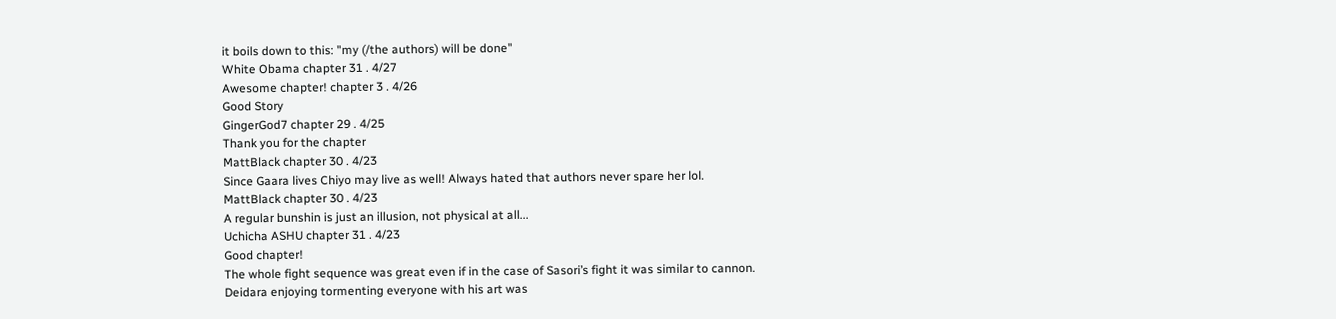it boils down to this: "my (/the authors) will be done"
White Obama chapter 31 . 4/27
Awesome chapter! chapter 3 . 4/26
Good Story
GingerGod7 chapter 29 . 4/25
Thank you for the chapter
MattBlack chapter 30 . 4/23
Since Gaara lives Chiyo may live as well! Always hated that authors never spare her lol.
MattBlack chapter 30 . 4/23
A regular bunshin is just an illusion, not physical at all...
Uchicha ASHU chapter 31 . 4/23
Good chapter!
The whole fight sequence was great even if in the case of Sasori’s fight it was similar to cannon.
Deidara enjoying tormenting everyone with his art was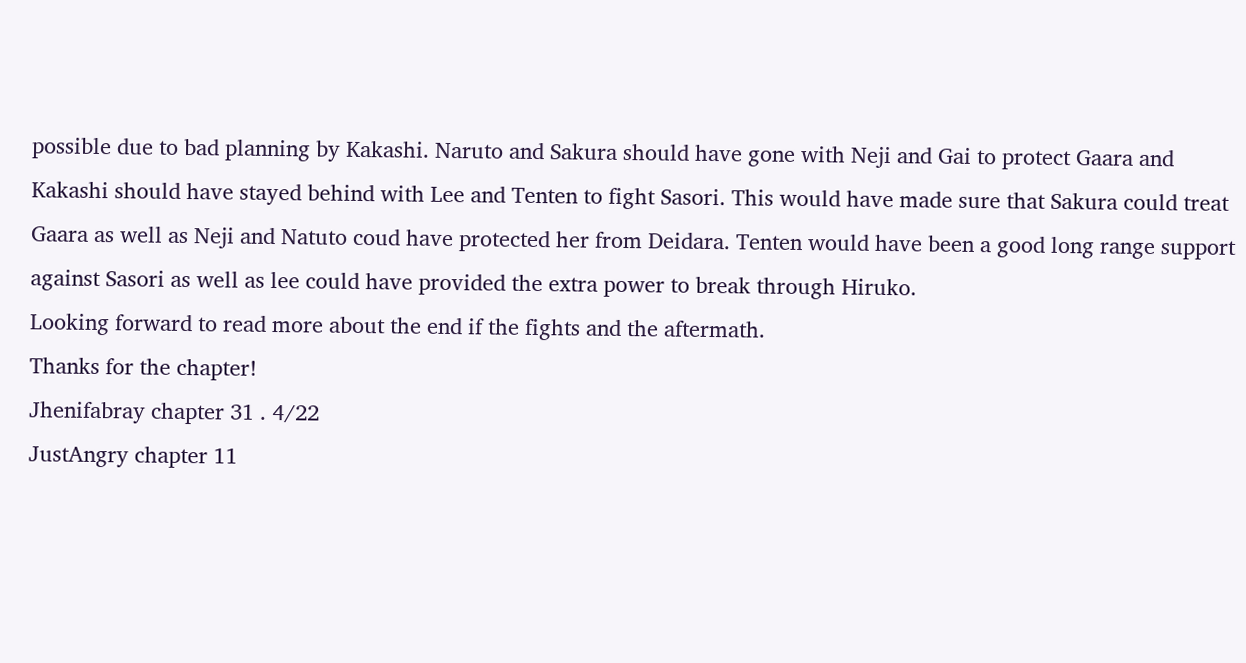possible due to bad planning by Kakashi. Naruto and Sakura should have gone with Neji and Gai to protect Gaara and Kakashi should have stayed behind with Lee and Tenten to fight Sasori. This would have made sure that Sakura could treat Gaara as well as Neji and Natuto coud have protected her from Deidara. Tenten would have been a good long range support against Sasori as well as lee could have provided the extra power to break through Hiruko.
Looking forward to read more about the end if the fights and the aftermath.
Thanks for the chapter!
Jhenifabray chapter 31 . 4/22
JustAngry chapter 11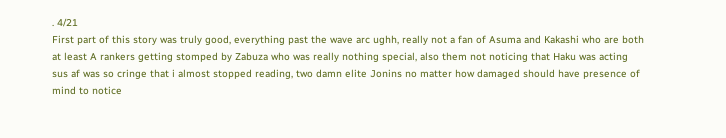. 4/21
First part of this story was truly good, everything past the wave arc ughh, really not a fan of Asuma and Kakashi who are both at least A rankers getting stomped by Zabuza who was really nothing special, also them not noticing that Haku was acting sus af was so cringe that i almost stopped reading, two damn elite Jonins no matter how damaged should have presence of mind to notice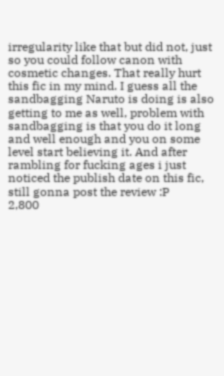irregularity like that but did not, just so you could follow canon with cosmetic changes. That really hurt this fic in my mind. I guess all the sandbagging Naruto is doing is also getting to me as well, problem with sandbagging is that you do it long and well enough and you on some level start believing it. And after rambling for fucking ages i just noticed the publish date on this fic, still gonna post the review :P
2,800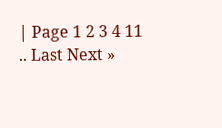| Page 1 2 3 4 11 .. Last Next »